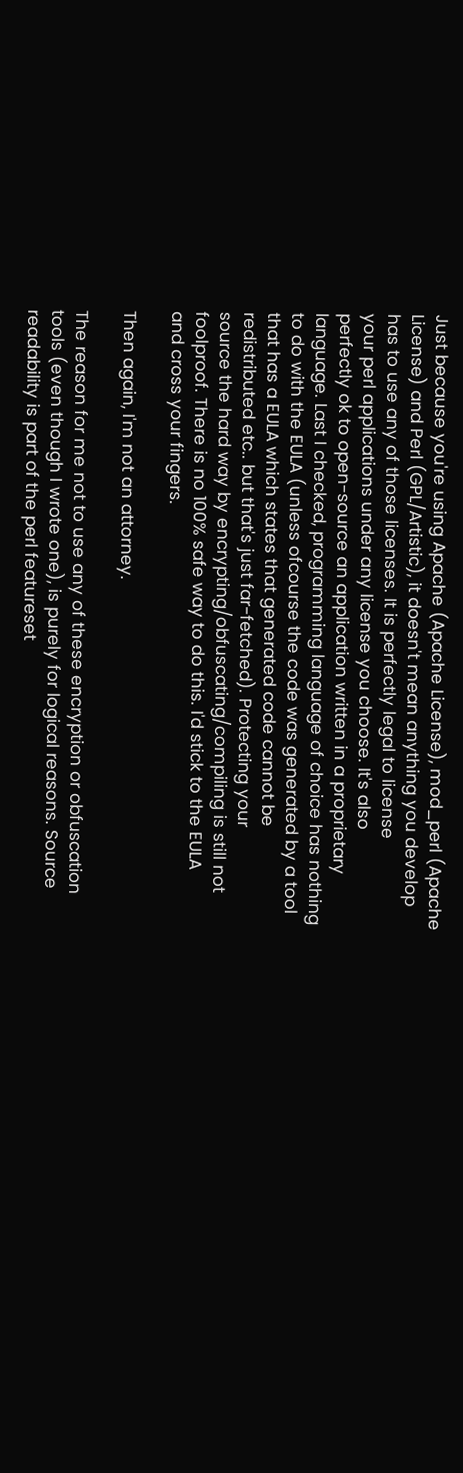Just because you're using Apache (Apache License), mod_perl (Apache
License) and Perl (GPL/Artistic), it doesn't mean anything you develop
has to use any of those licenses. It is perfectly legal to license
your perl applications under any license you choose. It's also
perfectly ok to open-source an application written in a proprietary
language. Last I checked, programming language of choice has nothing
to do with the EULA (unless ofcourse the code was generated by a tool
that has a EULA which states that generated code cannot be
redistributed etc.. but that's just far-fetched). Protecting your
source the hard way by encrypting/obfuscating/compiling is still not
foolproof. There is no 100% safe way to do this. I'd stick to the EULA
and cross your fingers.

Then again, I'm not an attorney.

The reason for me not to use any of these encryption or obfuscation
tools (even though I wrote one), is purely for logical reasons. Source
readability is part of the perl featureset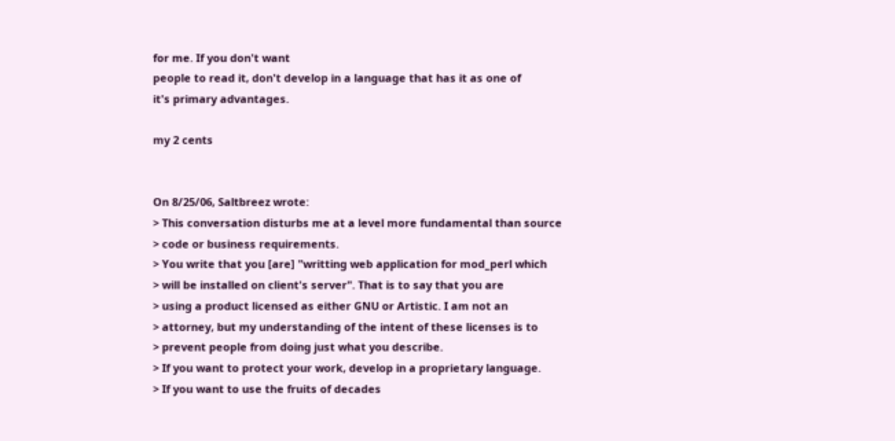for me. If you don't want
people to read it, don't develop in a language that has it as one of
it's primary advantages.

my 2 cents


On 8/25/06, Saltbreez wrote:
> This conversation disturbs me at a level more fundamental than source
> code or business requirements.
> You write that you [are] "writting web application for mod_perl which
> will be installed on client's server". That is to say that you are
> using a product licensed as either GNU or Artistic. I am not an
> attorney, but my understanding of the intent of these licenses is to
> prevent people from doing just what you describe.
> If you want to protect your work, develop in a proprietary language.
> If you want to use the fruits of decades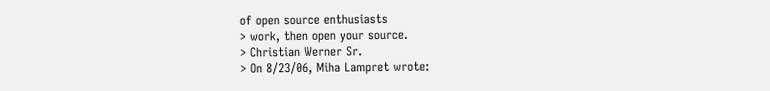of open source enthusiasts
> work, then open your source.
> Christian Werner Sr.
> On 8/23/06, Miha Lampret wrote: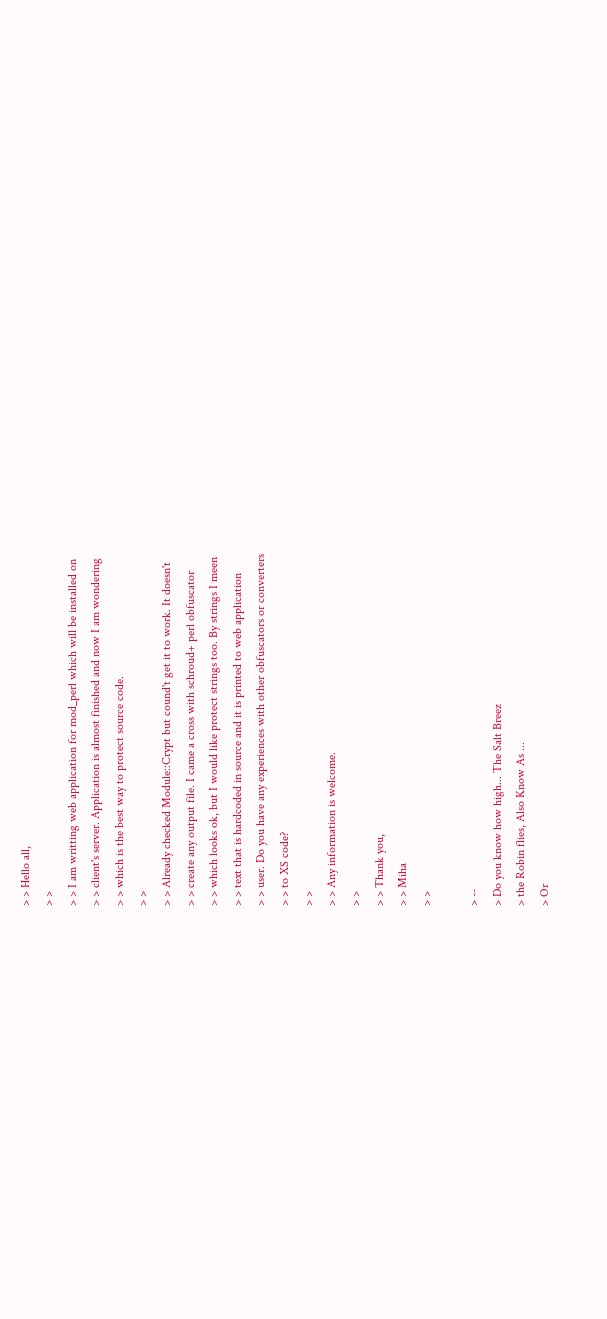> > Hello all,
> >
> > I am writting web application for mod_perl which will be installed on
> > client's server. Application is almost finished and now I am wondering
> > which is the best way to protect source code.
> >
> > Already checked Module::Crypt but cound't get it to work. It doesn't
> > create any output file. I came a cross with schroud+ perl obfuscator
> > which looks ok, but I would like protect strings too. By strings I meen
> > text that is hardcoded in source and it is printed to web application
> > user. Do you have any experiences with other obfuscators or converters
> > to XS code?
> >
> > Any information is welcome.
> >
> > Thank you,
> > Miha
> >

> --
> Do you know how high... The Salt Breez
> the Robin flies, Also Know As ...
> Or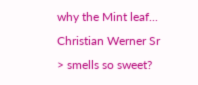why the Mint leaf... Christian Werner Sr
> smells so sweet?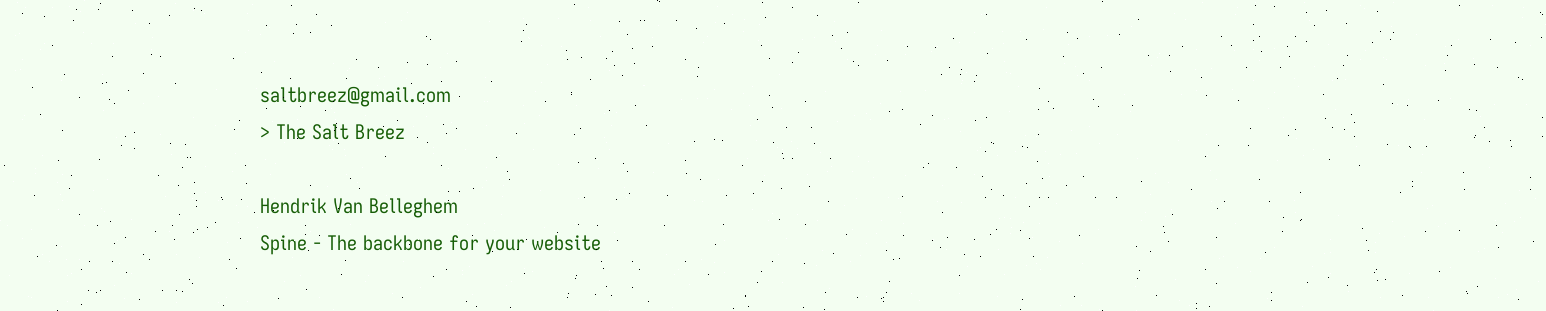saltbreez@gmail.com
> The Salt Breez

Hendrik Van Belleghem
Spine - The backbone for your website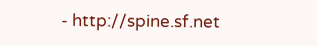- http://spine.sf.net